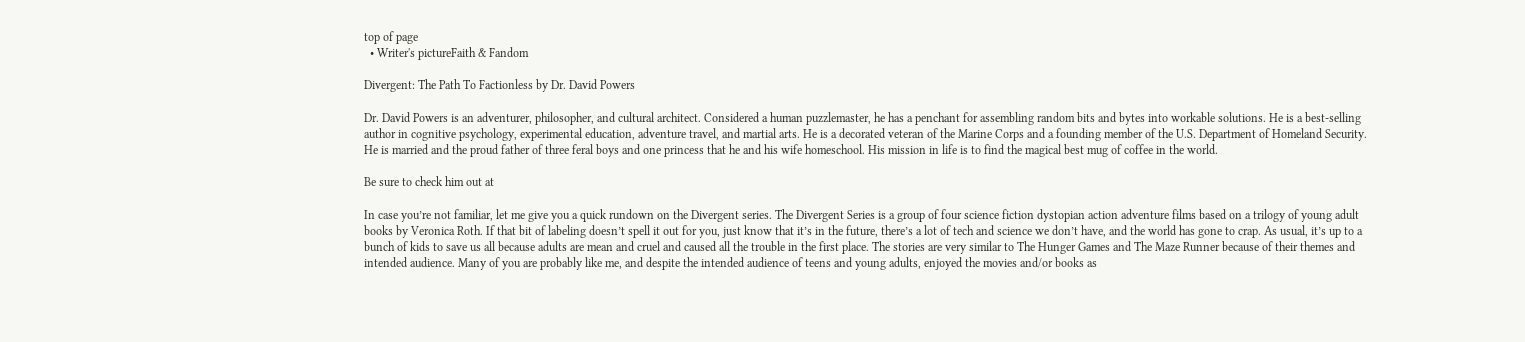top of page
  • Writer's pictureFaith & Fandom

Divergent: The Path To Factionless by Dr. David Powers

Dr. David Powers is an adventurer, philosopher, and cultural architect. Considered a human puzzlemaster, he has a penchant for assembling random bits and bytes into workable solutions. He is a best-selling author in cognitive psychology, experimental education, adventure travel, and martial arts. He is a decorated veteran of the Marine Corps and a founding member of the U.S. Department of Homeland Security. He is married and the proud father of three feral boys and one princess that he and his wife homeschool. His mission in life is to find the magical best mug of coffee in the world.

Be sure to check him out at

In case you’re not familiar, let me give you a quick rundown on the Divergent series. The Divergent Series is a group of four science fiction dystopian action adventure films based on a trilogy of young adult books by Veronica Roth. If that bit of labeling doesn’t spell it out for you, just know that it’s in the future, there’s a lot of tech and science we don’t have, and the world has gone to crap. As usual, it’s up to a bunch of kids to save us all because adults are mean and cruel and caused all the trouble in the first place. The stories are very similar to The Hunger Games and The Maze Runner because of their themes and intended audience. Many of you are probably like me, and despite the intended audience of teens and young adults, enjoyed the movies and/or books as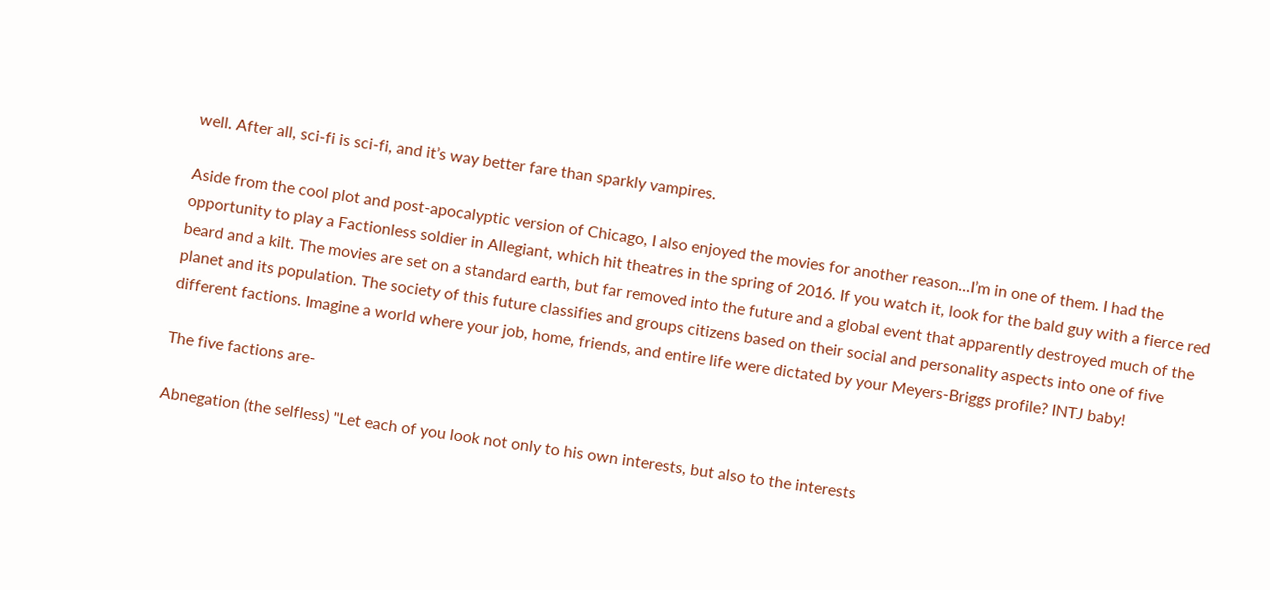well. After all, sci-fi is sci-fi, and it’s way better fare than sparkly vampires.

Aside from the cool plot and post-apocalyptic version of Chicago, I also enjoyed the movies for another reason...I’m in one of them. I had the opportunity to play a Factionless soldier in Allegiant, which hit theatres in the spring of 2016. If you watch it, look for the bald guy with a fierce red beard and a kilt. The movies are set on a standard earth, but far removed into the future and a global event that apparently destroyed much of the planet and its population. The society of this future classifies and groups citizens based on their social and personality aspects into one of five different factions. Imagine a world where your job, home, friends, and entire life were dictated by your Meyers-Briggs profile? INTJ baby!

The five factions are-

Abnegation (the selfless) "Let each of you look not only to his own interests, but also to the interests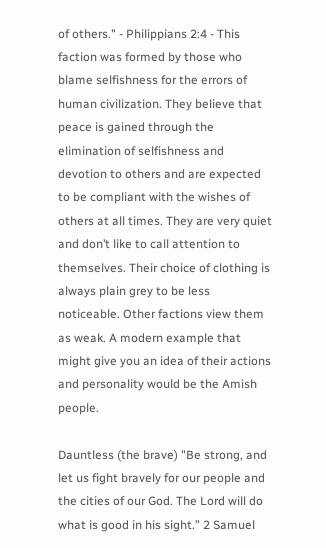of others." - Philippians 2:4 - This faction was formed by those who blame selfishness for the errors of human civilization. They believe that peace is gained through the elimination of selfishness and devotion to others and are expected to be compliant with the wishes of others at all times. They are very quiet and don’t like to call attention to themselves. Their choice of clothing is always plain grey to be less noticeable. Other factions view them as weak. A modern example that might give you an idea of their actions and personality would be the Amish people.

Dauntless (the brave) "Be strong, and let us fight bravely for our people and the cities of our God. The Lord will do what is good in his sight.” 2 Samuel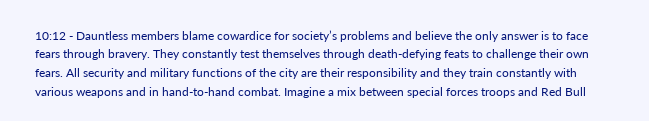10:12 - Dauntless members blame cowardice for society’s problems and believe the only answer is to face fears through bravery. They constantly test themselves through death-defying feats to challenge their own fears. All security and military functions of the city are their responsibility and they train constantly with various weapons and in hand-to-hand combat. Imagine a mix between special forces troops and Red Bull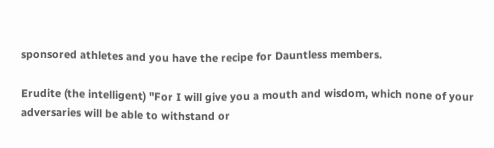sponsored athletes and you have the recipe for Dauntless members.

Erudite (the intelligent) "For I will give you a mouth and wisdom, which none of your adversaries will be able to withstand or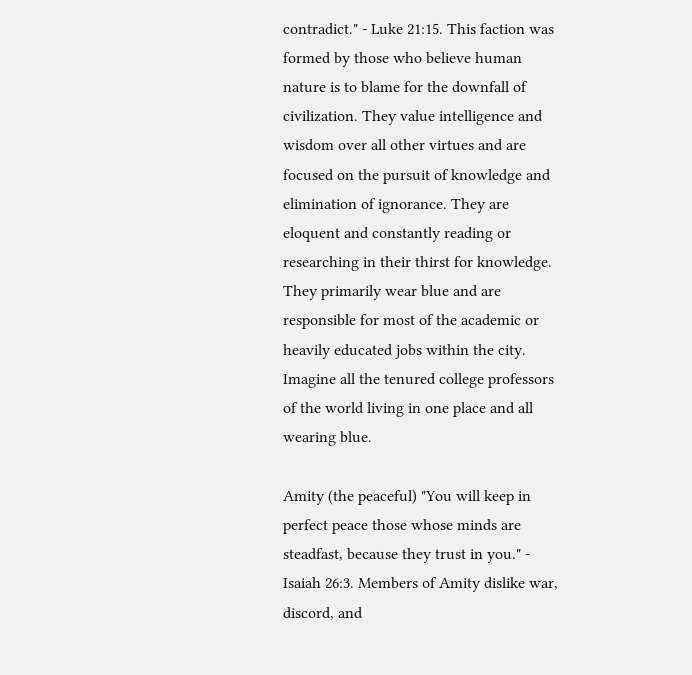contradict." - Luke 21:15. This faction was formed by those who believe human nature is to blame for the downfall of civilization. They value intelligence and wisdom over all other virtues and are focused on the pursuit of knowledge and elimination of ignorance. They are eloquent and constantly reading or researching in their thirst for knowledge. They primarily wear blue and are responsible for most of the academic or heavily educated jobs within the city. Imagine all the tenured college professors of the world living in one place and all wearing blue.

Amity (the peaceful) "You will keep in perfect peace those whose minds are steadfast, because they trust in you." - Isaiah 26:3. Members of Amity dislike war, discord, and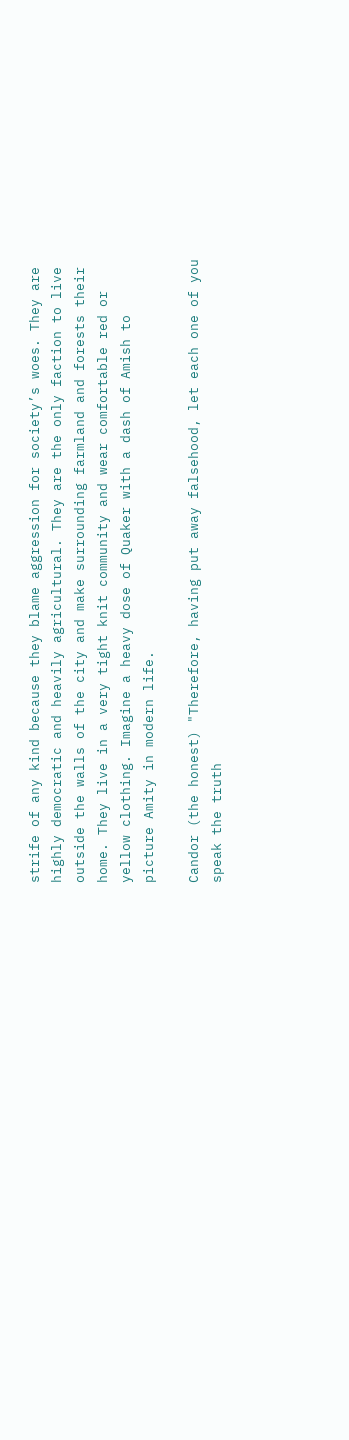strife of any kind because they blame aggression for society’s woes. They are highly democratic and heavily agricultural. They are the only faction to live outside the walls of the city and make surrounding farmland and forests their home. They live in a very tight knit community and wear comfortable red or yellow clothing. Imagine a heavy dose of Quaker with a dash of Amish to picture Amity in modern life.

Candor (the honest) "Therefore, having put away falsehood, let each one of you speak the truth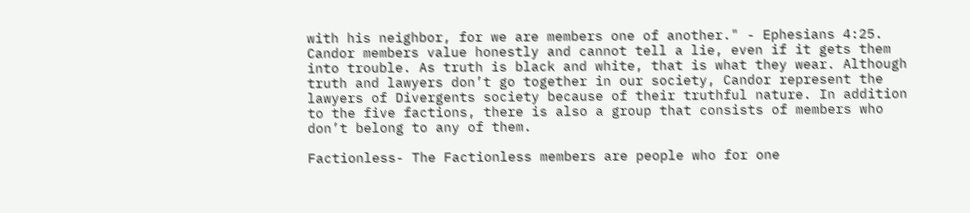with his neighbor, for we are members one of another." - Ephesians 4:25. Candor members value honestly and cannot tell a lie, even if it gets them into trouble. As truth is black and white, that is what they wear. Although truth and lawyers don’t go together in our society, Candor represent the lawyers of Divergents society because of their truthful nature. In addition to the five factions, there is also a group that consists of members who don’t belong to any of them.

Factionless- The Factionless members are people who for one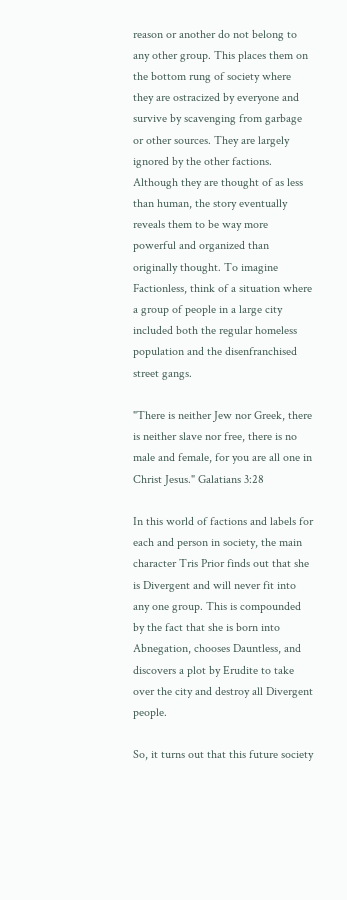reason or another do not belong to any other group. This places them on the bottom rung of society where they are ostracized by everyone and survive by scavenging from garbage or other sources. They are largely ignored by the other factions. Although they are thought of as less than human, the story eventually reveals them to be way more powerful and organized than originally thought. To imagine Factionless, think of a situation where a group of people in a large city included both the regular homeless population and the disenfranchised street gangs.

"There is neither Jew nor Greek, there is neither slave nor free, there is no male and female, for you are all one in Christ Jesus." Galatians 3:28

In this world of factions and labels for each and person in society, the main character Tris Prior finds out that she is Divergent and will never fit into any one group. This is compounded by the fact that she is born into Abnegation, chooses Dauntless, and discovers a plot by Erudite to take over the city and destroy all Divergent people.

So, it turns out that this future society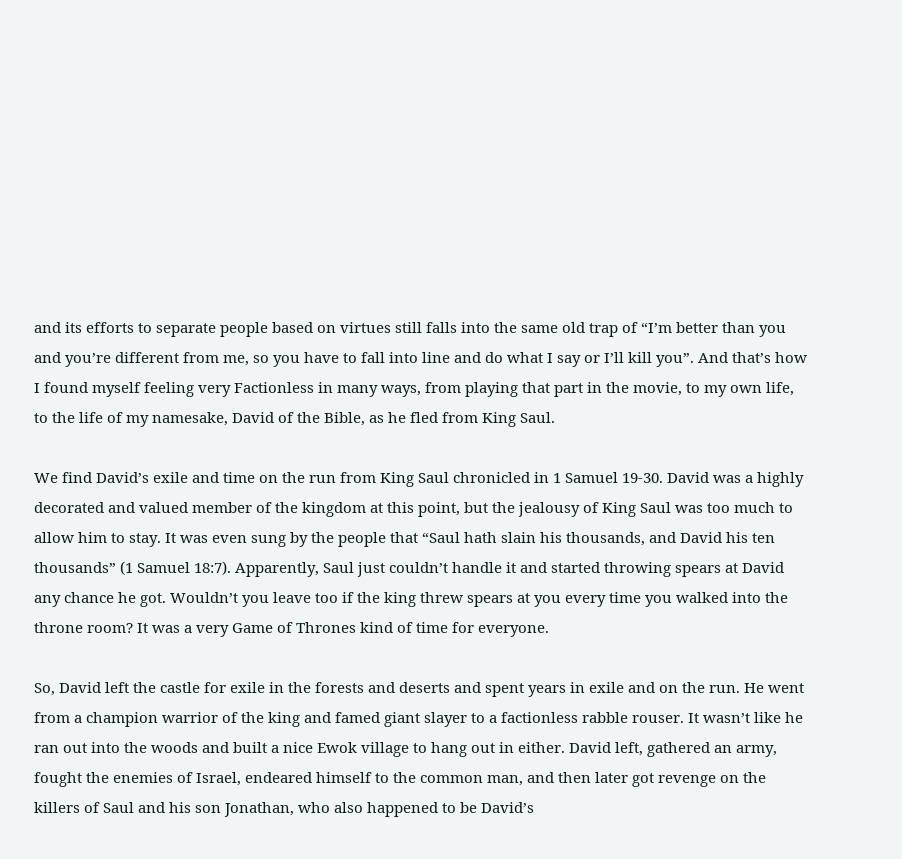and its efforts to separate people based on virtues still falls into the same old trap of “I’m better than you and you’re different from me, so you have to fall into line and do what I say or I’ll kill you”. And that’s how I found myself feeling very Factionless in many ways, from playing that part in the movie, to my own life, to the life of my namesake, David of the Bible, as he fled from King Saul.

We find David’s exile and time on the run from King Saul chronicled in 1 Samuel 19-30. David was a highly decorated and valued member of the kingdom at this point, but the jealousy of King Saul was too much to allow him to stay. It was even sung by the people that “Saul hath slain his thousands, and David his ten thousands” (1 Samuel 18:7). Apparently, Saul just couldn’t handle it and started throwing spears at David any chance he got. Wouldn’t you leave too if the king threw spears at you every time you walked into the throne room? It was a very Game of Thrones kind of time for everyone.

So, David left the castle for exile in the forests and deserts and spent years in exile and on the run. He went from a champion warrior of the king and famed giant slayer to a factionless rabble rouser. It wasn’t like he ran out into the woods and built a nice Ewok village to hang out in either. David left, gathered an army, fought the enemies of Israel, endeared himself to the common man, and then later got revenge on the killers of Saul and his son Jonathan, who also happened to be David’s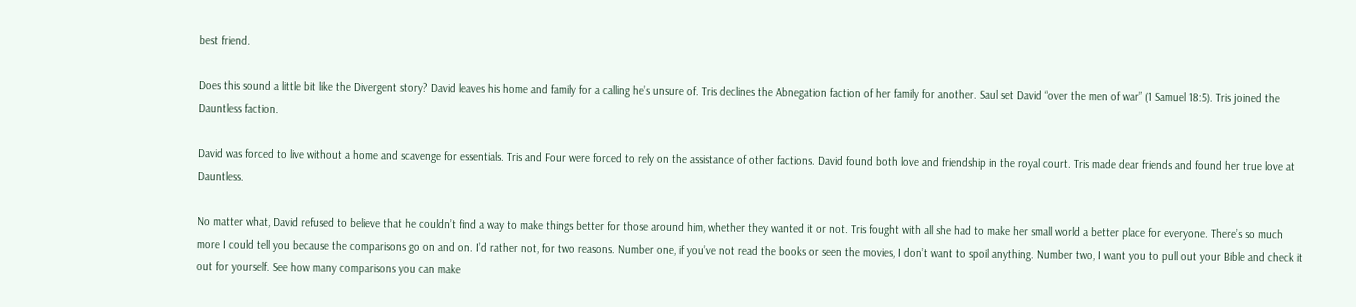best friend.

Does this sound a little bit like the Divergent story? David leaves his home and family for a calling he’s unsure of. Tris declines the Abnegation faction of her family for another. Saul set David “over the men of war” (1 Samuel 18:5). Tris joined the Dauntless faction.

David was forced to live without a home and scavenge for essentials. Tris and Four were forced to rely on the assistance of other factions. David found both love and friendship in the royal court. Tris made dear friends and found her true love at Dauntless.

No matter what, David refused to believe that he couldn’t find a way to make things better for those around him, whether they wanted it or not. Tris fought with all she had to make her small world a better place for everyone. There’s so much more I could tell you because the comparisons go on and on. I’d rather not, for two reasons. Number one, if you’ve not read the books or seen the movies, I don’t want to spoil anything. Number two, I want you to pull out your Bible and check it out for yourself. See how many comparisons you can make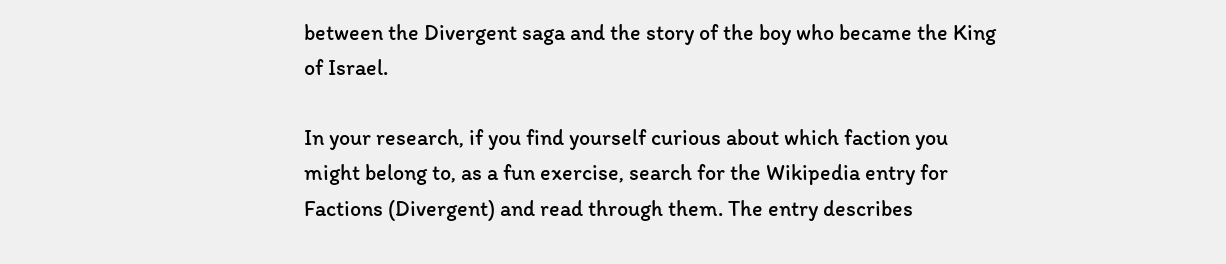between the Divergent saga and the story of the boy who became the King of Israel.

In your research, if you find yourself curious about which faction you might belong to, as a fun exercise, search for the Wikipedia entry for Factions (Divergent) and read through them. The entry describes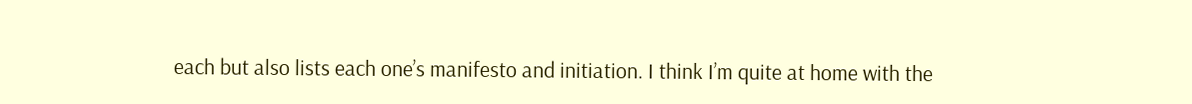each but also lists each one’s manifesto and initiation. I think I’m quite at home with the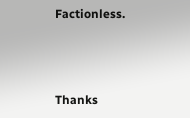Factionless.



Thanks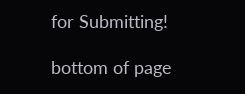for Submitting!

bottom of page